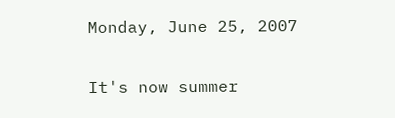Monday, June 25, 2007

It's now summer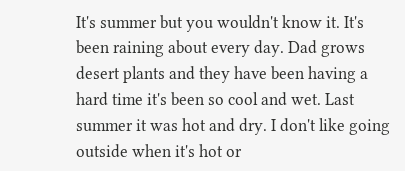It's summer but you wouldn't know it. It's been raining about every day. Dad grows desert plants and they have been having a hard time it's been so cool and wet. Last summer it was hot and dry. I don't like going outside when it's hot or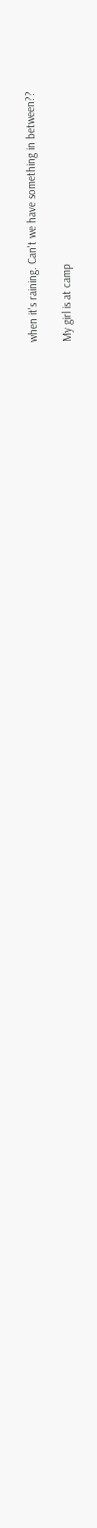when it's raining. Can't we have something in between??

My girl is at camp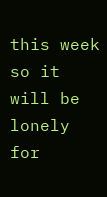this week so it will be lonely for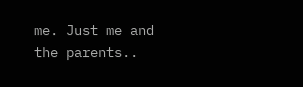me. Just me and the parents..